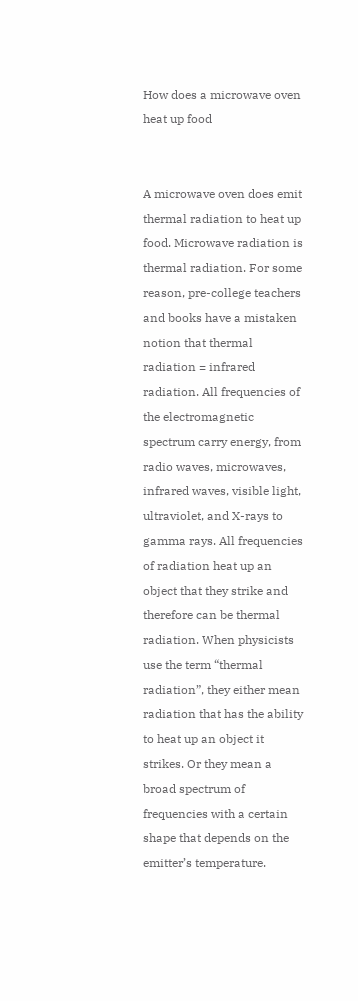How does a microwave oven heat up food


A microwave oven does emit thermal radiation to heat up food. Microwave radiation is thermal radiation. For some reason, pre-college teachers and books have a mistaken notion that thermal radiation = infrared radiation. All frequencies of the electromagnetic spectrum carry energy, from radio waves, microwaves, infrared waves, visible light, ultraviolet, and X-rays to gamma rays. All frequencies of radiation heat up an object that they strike and therefore can be thermal radiation. When physicists use the term “thermal radiation”, they either mean radiation that has the ability to heat up an object it strikes. Or they mean a broad spectrum of frequencies with a certain shape that depends on the emitter’s temperature.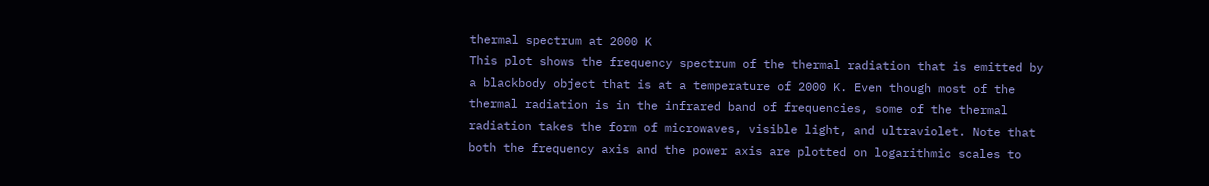thermal spectrum at 2000 K
This plot shows the frequency spectrum of the thermal radiation that is emitted by a blackbody object that is at a temperature of 2000 K. Even though most of the thermal radiation is in the infrared band of frequencies, some of the thermal radiation takes the form of microwaves, visible light, and ultraviolet. Note that both the frequency axis and the power axis are plotted on logarithmic scales to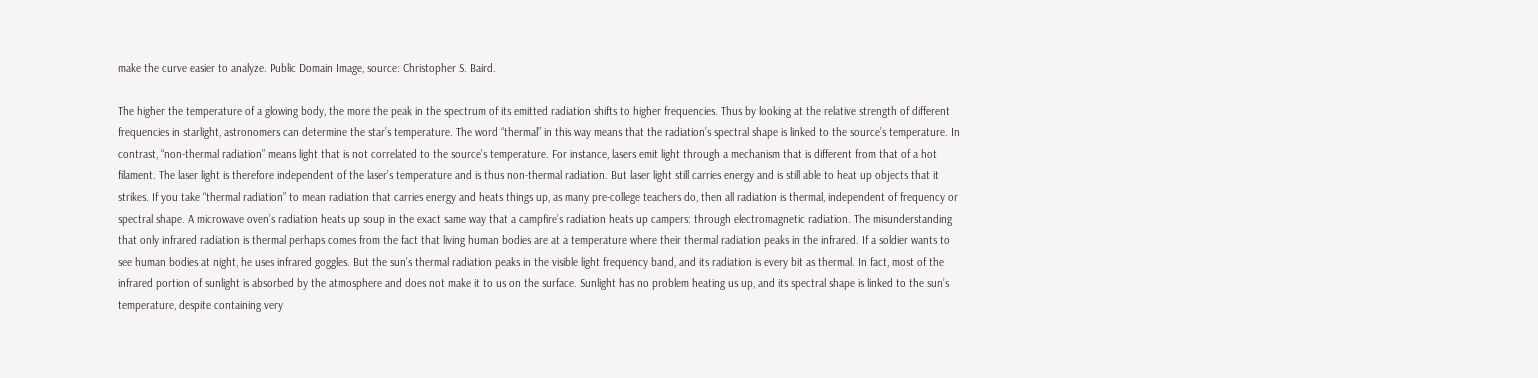make the curve easier to analyze. Public Domain Image, source: Christopher S. Baird.

The higher the temperature of a glowing body, the more the peak in the spectrum of its emitted radiation shifts to higher frequencies. Thus by looking at the relative strength of different frequencies in starlight, astronomers can determine the star’s temperature. The word “thermal” in this way means that the radiation’s spectral shape is linked to the source’s temperature. In contrast, “non-thermal radiation” means light that is not correlated to the source’s temperature. For instance, lasers emit light through a mechanism that is different from that of a hot filament. The laser light is therefore independent of the laser’s temperature and is thus non-thermal radiation. But laser light still carries energy and is still able to heat up objects that it strikes. If you take “thermal radiation” to mean radiation that carries energy and heats things up, as many pre-college teachers do, then all radiation is thermal, independent of frequency or spectral shape. A microwave oven’s radiation heats up soup in the exact same way that a campfire’s radiation heats up campers: through electromagnetic radiation. The misunderstanding that only infrared radiation is thermal perhaps comes from the fact that living human bodies are at a temperature where their thermal radiation peaks in the infrared. If a soldier wants to see human bodies at night, he uses infrared goggles. But the sun’s thermal radiation peaks in the visible light frequency band, and its radiation is every bit as thermal. In fact, most of the infrared portion of sunlight is absorbed by the atmosphere and does not make it to us on the surface. Sunlight has no problem heating us up, and its spectral shape is linked to the sun’s temperature, despite containing very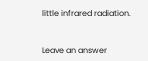little infrared radiation.


Leave an answer